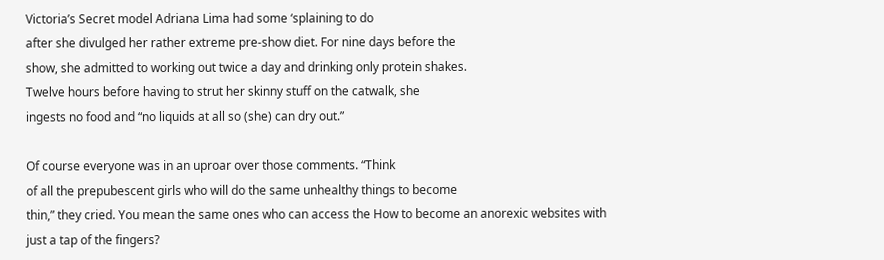Victoria’s Secret model Adriana Lima had some ‘splaining to do
after she divulged her rather extreme pre-show diet. For nine days before the
show, she admitted to working out twice a day and drinking only protein shakes.
Twelve hours before having to strut her skinny stuff on the catwalk, she
ingests no food and “no liquids at all so (she) can dry out.”

Of course everyone was in an uproar over those comments. “Think
of all the prepubescent girls who will do the same unhealthy things to become
thin,” they cried. You mean the same ones who can access the How to become an anorexic websites with
just a tap of the fingers?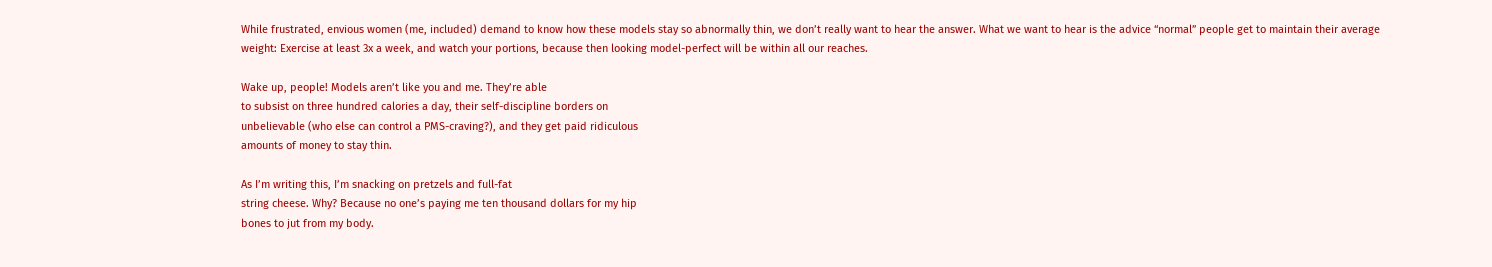While frustrated, envious women (me, included) demand to know how these models stay so abnormally thin, we don’t really want to hear the answer. What we want to hear is the advice “normal” people get to maintain their average weight: Exercise at least 3x a week, and watch your portions, because then looking model-perfect will be within all our reaches.

Wake up, people! Models aren’t like you and me. They’re able
to subsist on three hundred calories a day, their self-discipline borders on
unbelievable (who else can control a PMS-craving?), and they get paid ridiculous
amounts of money to stay thin.

As I’m writing this, I’m snacking on pretzels and full-fat
string cheese. Why? Because no one’s paying me ten thousand dollars for my hip
bones to jut from my body.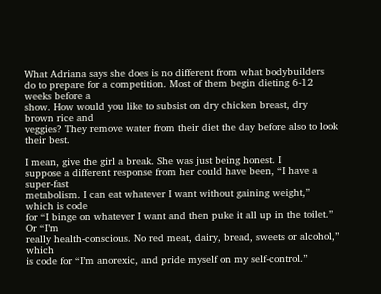What Adriana says she does is no different from what bodybuilders
do to prepare for a competition. Most of them begin dieting 6-12 weeks before a
show. How would you like to subsist on dry chicken breast, dry brown rice and
veggies? They remove water from their diet the day before also to look their best.

I mean, give the girl a break. She was just being honest. I
suppose a different response from her could have been, “I have a super-fast
metabolism. I can eat whatever I want without gaining weight,” which is code
for “I binge on whatever I want and then puke it all up in the toilet.” Or “I’m
really health-conscious. No red meat, dairy, bread, sweets or alcohol,” which
is code for “I’m anorexic, and pride myself on my self-control.”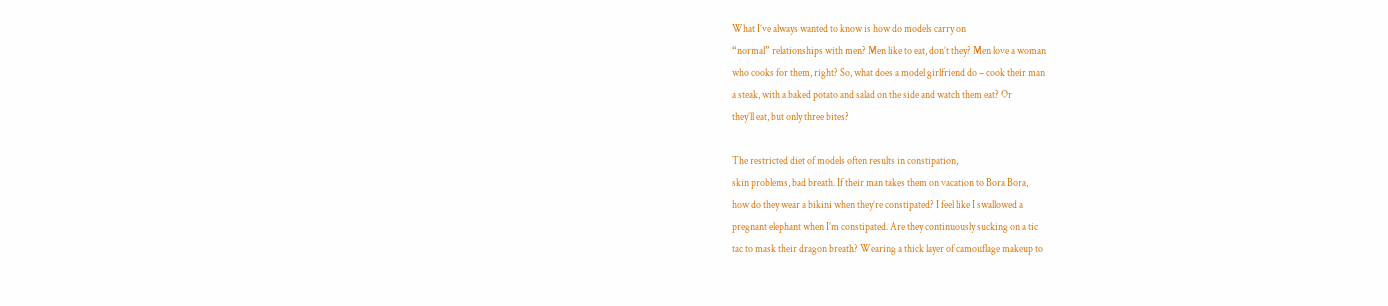What I’ve always wanted to know is how do models carry on
“normal” relationships with men? Men like to eat, don’t they? Men love a woman
who cooks for them, right? So, what does a model girlfriend do – cook their man
a steak, with a baked potato and salad on the side and watch them eat? Or
they’ll eat, but only three bites?

The restricted diet of models often results in constipation,
skin problems, bad breath. If their man takes them on vacation to Bora Bora,
how do they wear a bikini when they’re constipated? I feel like I swallowed a
pregnant elephant when I’m constipated. Are they continuously sucking on a tic
tac to mask their dragon breath? Wearing a thick layer of camouflage makeup to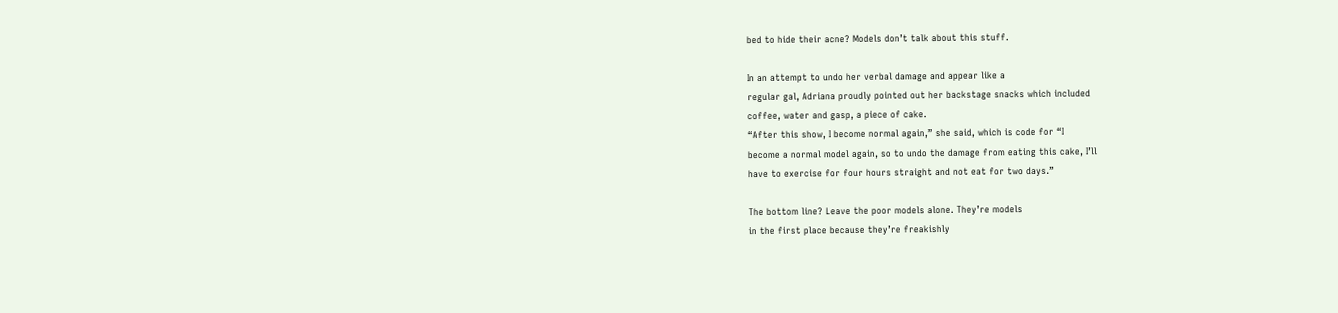bed to hide their acne? Models don’t talk about this stuff.

In an attempt to undo her verbal damage and appear like a
regular gal, Adriana proudly pointed out her backstage snacks which included
coffee, water and gasp, a piece of cake.
“After this show, I become normal again,” she said, which is code for “I
become a normal model again, so to undo the damage from eating this cake, I’ll
have to exercise for four hours straight and not eat for two days.”

The bottom line? Leave the poor models alone. They’re models
in the first place because they’re freakishly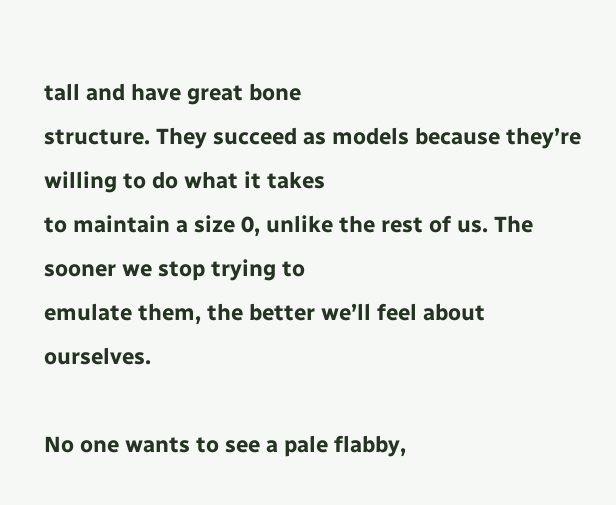tall and have great bone
structure. They succeed as models because they’re willing to do what it takes
to maintain a size 0, unlike the rest of us. The sooner we stop trying to
emulate them, the better we’ll feel about ourselves.

No one wants to see a pale flabby,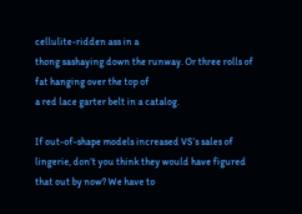cellulite-ridden ass in a
thong sashaying down the runway. Or three rolls of fat hanging over the top of
a red lace garter belt in a catalog.

If out-of-shape models increased VS’s sales of
lingerie, don’t you think they would have figured that out by now? We have to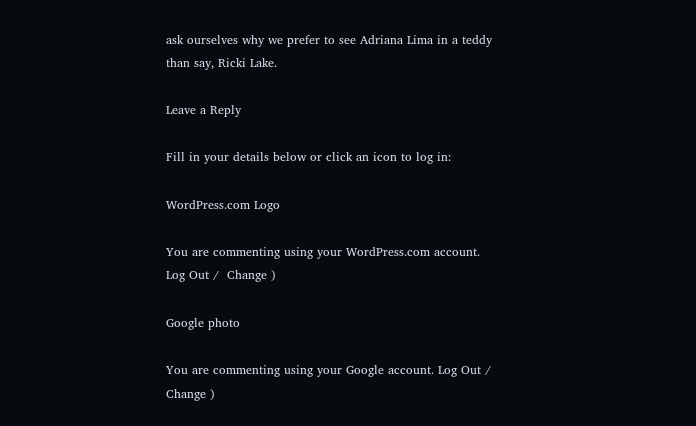ask ourselves why we prefer to see Adriana Lima in a teddy than say, Ricki Lake.

Leave a Reply

Fill in your details below or click an icon to log in:

WordPress.com Logo

You are commenting using your WordPress.com account. Log Out /  Change )

Google photo

You are commenting using your Google account. Log Out /  Change )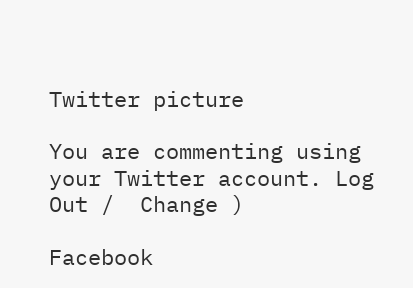Twitter picture

You are commenting using your Twitter account. Log Out /  Change )

Facebook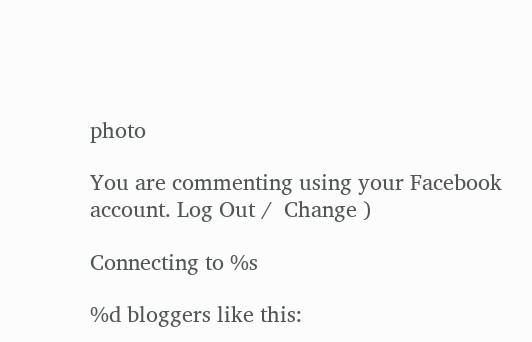photo

You are commenting using your Facebook account. Log Out /  Change )

Connecting to %s

%d bloggers like this: